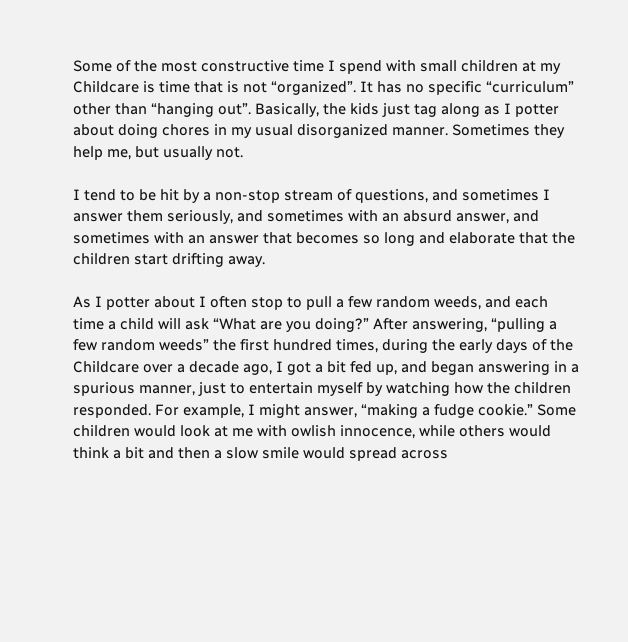Some of the most constructive time I spend with small children at my Childcare is time that is not “organized”. It has no specific “curriculum” other than “hanging out”. Basically, the kids just tag along as I potter about doing chores in my usual disorganized manner. Sometimes they help me, but usually not.

I tend to be hit by a non-stop stream of questions, and sometimes I answer them seriously, and sometimes with an absurd answer, and sometimes with an answer that becomes so long and elaborate that the children start drifting away.

As I potter about I often stop to pull a few random weeds, and each time a child will ask “What are you doing?” After answering, “pulling a few random weeds” the first hundred times, during the early days of the Childcare over a decade ago, I got a bit fed up, and began answering in a spurious manner, just to entertain myself by watching how the children responded. For example, I might answer, “making a fudge cookie.” Some children would look at me with owlish innocence, while others would think a bit and then a slow smile would spread across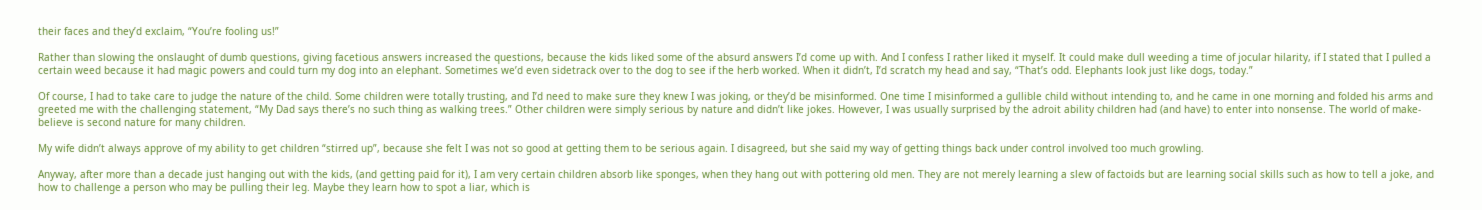their faces and they’d exclaim, “You’re fooling us!”

Rather than slowing the onslaught of dumb questions, giving facetious answers increased the questions, because the kids liked some of the absurd answers I’d come up with. And I confess I rather liked it myself. It could make dull weeding a time of jocular hilarity, if I stated that I pulled a certain weed because it had magic powers and could turn my dog into an elephant. Sometimes we’d even sidetrack over to the dog to see if the herb worked. When it didn’t, I’d scratch my head and say, “That’s odd. Elephants look just like dogs, today.”

Of course, I had to take care to judge the nature of the child. Some children were totally trusting, and I’d need to make sure they knew I was joking, or they’d be misinformed. One time I misinformed a gullible child without intending to, and he came in one morning and folded his arms and greeted me with the challenging statement, “My Dad says there’s no such thing as walking trees.” Other children were simply serious by nature and didn’t like jokes. However, I was usually surprised by the adroit ability children had (and have) to enter into nonsense. The world of make-believe is second nature for many children.

My wife didn’t always approve of my ability to get children “stirred up”, because she felt I was not so good at getting them to be serious again. I disagreed, but she said my way of getting things back under control involved too much growling.

Anyway, after more than a decade just hanging out with the kids, (and getting paid for it), I am very certain children absorb like sponges, when they hang out with pottering old men. They are not merely learning a slew of factoids but are learning social skills such as how to tell a joke, and how to challenge a person who may be pulling their leg. Maybe they learn how to spot a liar, which is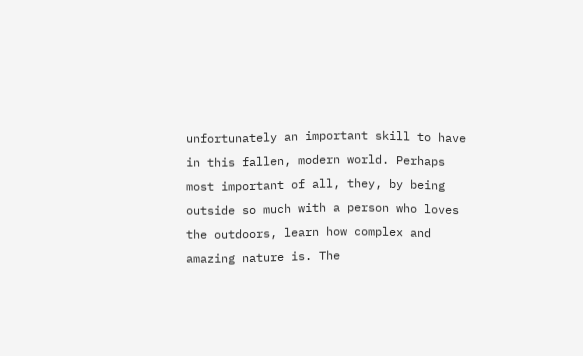unfortunately an important skill to have in this fallen, modern world. Perhaps most important of all, they, by being outside so much with a person who loves the outdoors, learn how complex and amazing nature is. The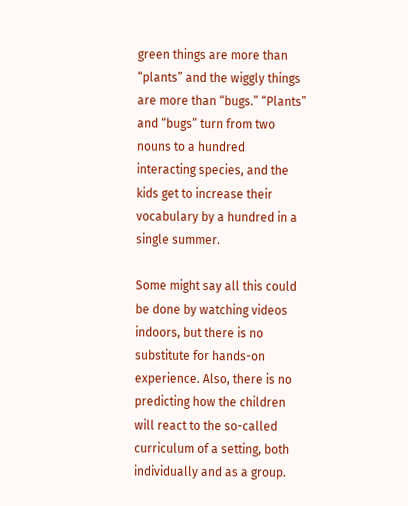green things are more than “plants” and the wiggly things are more than “bugs.” “Plants” and “bugs” turn from two nouns to a hundred interacting species, and the kids get to increase their vocabulary by a hundred in a single summer.

Some might say all this could be done by watching videos indoors, but there is no substitute for hands-on experience. Also, there is no predicting how the children will react to the so-called curriculum of a setting, both individually and as a group.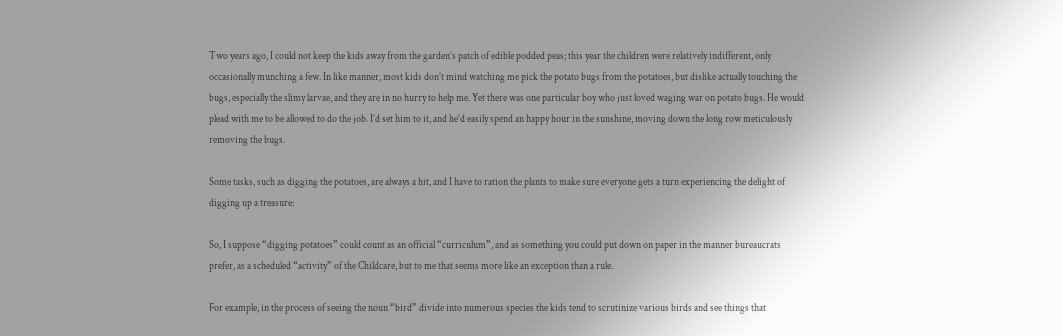Two years ago, I could not keep the kids away from the garden’s patch of edible podded peas; this year the children were relatively indifferent, only occasionally munching a few. In like manner, most kids don’t mind watching me pick the potato bugs from the potatoes, but dislike actually touching the bugs, especially the slimy larvae, and they are in no hurry to help me. Yet there was one particular boy who just loved waging war on potato bugs. He would plead with me to be allowed to do the job. I’d set him to it, and he’d easily spend an happy hour in the sunshine, moving down the long row meticulously removing the bugs.

Some tasks, such as digging the potatoes, are always a hit, and I have to ration the plants to make sure everyone gets a turn experiencing the delight of digging up a treasure:

So, I suppose “digging potatoes” could count as an official “curriculum”, and as something you could put down on paper in the manner bureaucrats prefer, as a scheduled “activity” of the Childcare, but to me that seems more like an exception than a rule.

For example, in the process of seeing the noun “bird” divide into numerous species the kids tend to scrutinize various birds and see things that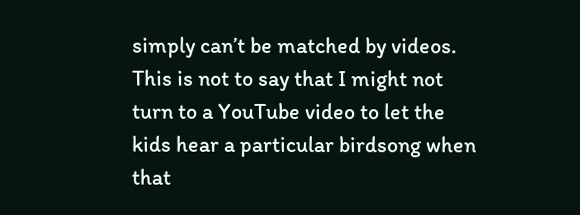simply can’t be matched by videos. This is not to say that I might not turn to a YouTube video to let the kids hear a particular birdsong when that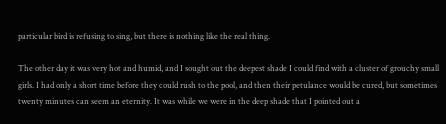particular bird is refusing to sing, but there is nothing like the real thing.

The other day it was very hot and humid, and I sought out the deepest shade I could find with a cluster of grouchy small girls. I had only a short time before they could rush to the pool, and then their petulance would be cured, but sometimes twenty minutes can seem an eternity. It was while we were in the deep shade that I pointed out a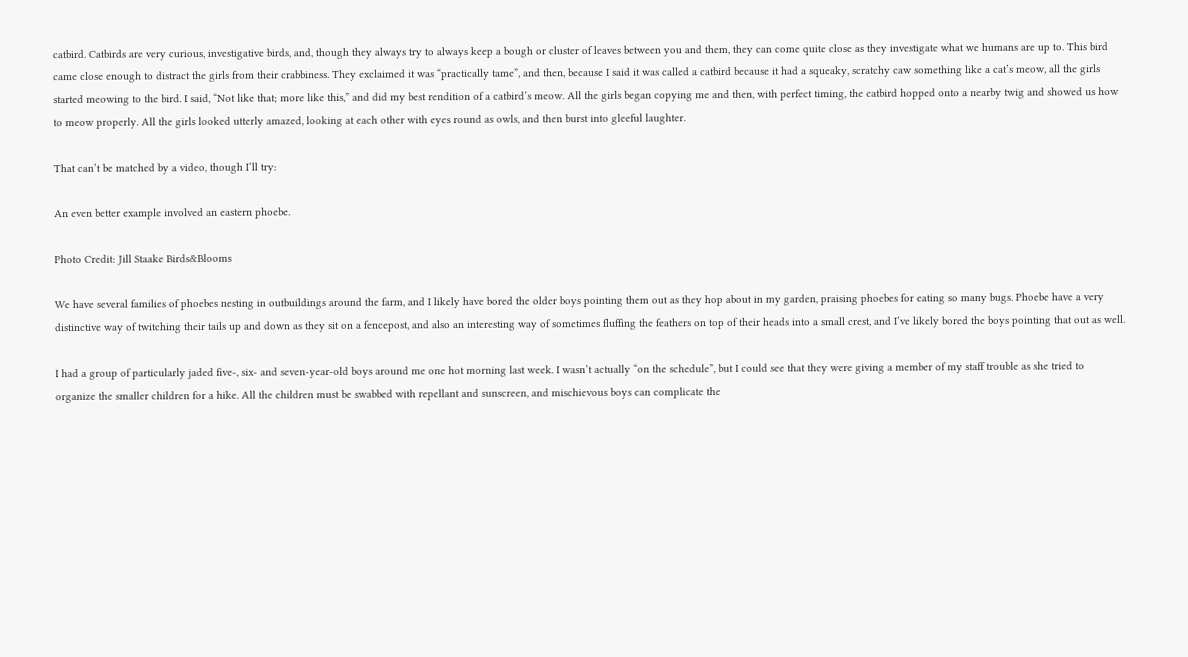catbird. Catbirds are very curious, investigative birds, and, though they always try to always keep a bough or cluster of leaves between you and them, they can come quite close as they investigate what we humans are up to. This bird came close enough to distract the girls from their crabbiness. They exclaimed it was “practically tame”, and then, because I said it was called a catbird because it had a squeaky, scratchy caw something like a cat’s meow, all the girls started meowing to the bird. I said, “Not like that; more like this,” and did my best rendition of a catbird’s meow. All the girls began copying me and then, with perfect timing, the catbird hopped onto a nearby twig and showed us how to meow properly. All the girls looked utterly amazed, looking at each other with eyes round as owls, and then burst into gleeful laughter.

That can’t be matched by a video, though I’ll try:

An even better example involved an eastern phoebe.

Photo Credit: Jill Staake Birds&Blooms

We have several families of phoebes nesting in outbuildings around the farm, and I likely have bored the older boys pointing them out as they hop about in my garden, praising phoebes for eating so many bugs. Phoebe have a very distinctive way of twitching their tails up and down as they sit on a fencepost, and also an interesting way of sometimes fluffing the feathers on top of their heads into a small crest, and I’ve likely bored the boys pointing that out as well.

I had a group of particularly jaded five-, six- and seven-year-old boys around me one hot morning last week. I wasn’t actually “on the schedule”, but I could see that they were giving a member of my staff trouble as she tried to organize the smaller children for a hike. All the children must be swabbed with repellant and sunscreen, and mischievous boys can complicate the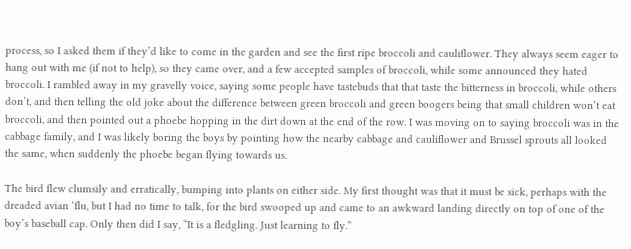process, so I asked them if they’d like to come in the garden and see the first ripe broccoli and cauliflower. They always seem eager to hang out with me (if not to help), so they came over, and a few accepted samples of broccoli, while some announced they hated broccoli. I rambled away in my gravelly voice, saying some people have tastebuds that that taste the bitterness in broccoli, while others don’t, and then telling the old joke about the difference between green broccoli and green boogers being that small children won’t eat broccoli, and then pointed out a phoebe hopping in the dirt down at the end of the row. I was moving on to saying broccoli was in the cabbage family, and I was likely boring the boys by pointing how the nearby cabbage and cauliflower and Brussel sprouts all looked the same, when suddenly the phoebe began flying towards us.

The bird flew clumsily and erratically, bumping into plants on either side. My first thought was that it must be sick, perhaps with the dreaded avian ‘flu, but I had no time to talk, for the bird swooped up and came to an awkward landing directly on top of one of the boy’s baseball cap. Only then did I say, “It is a fledgling. Just learning to fly.”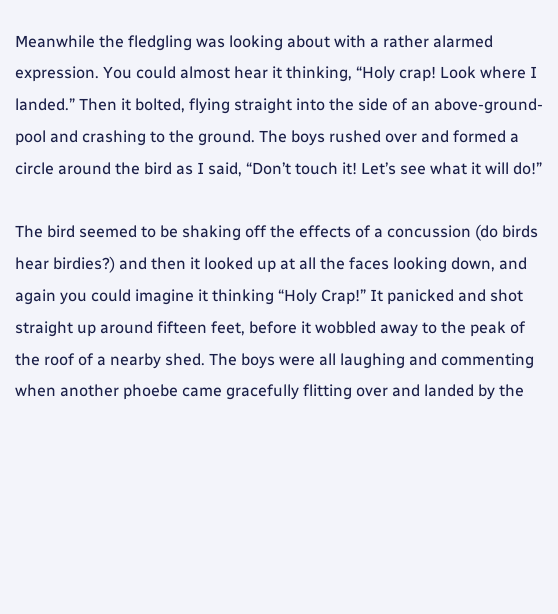Meanwhile the fledgling was looking about with a rather alarmed expression. You could almost hear it thinking, “Holy crap! Look where I landed.” Then it bolted, flying straight into the side of an above-ground-pool and crashing to the ground. The boys rushed over and formed a circle around the bird as I said, “Don’t touch it! Let’s see what it will do!”

The bird seemed to be shaking off the effects of a concussion (do birds hear birdies?) and then it looked up at all the faces looking down, and again you could imagine it thinking “Holy Crap!” It panicked and shot straight up around fifteen feet, before it wobbled away to the peak of the roof of a nearby shed. The boys were all laughing and commenting when another phoebe came gracefully flitting over and landed by the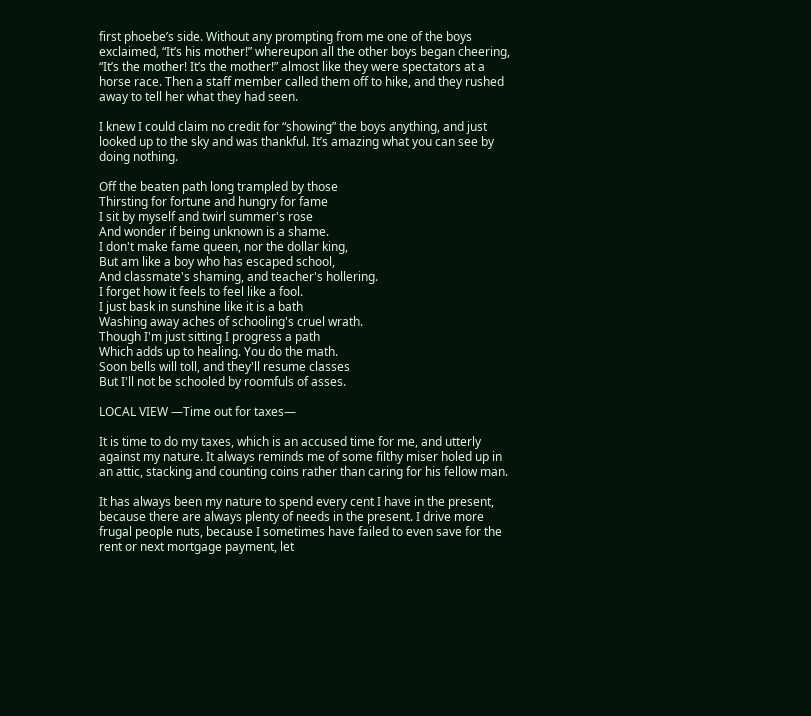first phoebe’s side. Without any prompting from me one of the boys exclaimed, “It’s his mother!” whereupon all the other boys began cheering, “It’s the mother! It’s the mother!” almost like they were spectators at a horse race. Then a staff member called them off to hike, and they rushed away to tell her what they had seen.

I knew I could claim no credit for “showing” the boys anything, and just looked up to the sky and was thankful. It’s amazing what you can see by doing nothing.

Off the beaten path long trampled by those
Thirsting for fortune and hungry for fame
I sit by myself and twirl summer's rose
And wonder if being unknown is a shame.
I don't make fame queen, nor the dollar king,
But am like a boy who has escaped school,
And classmate's shaming, and teacher's hollering.
I forget how it feels to feel like a fool.
I just bask in sunshine like it is a bath
Washing away aches of schooling's cruel wrath.
Though I'm just sitting I progress a path
Which adds up to healing. You do the math.
Soon bells will toll, and they'll resume classes
But I'll not be schooled by roomfuls of asses.

LOCAL VIEW —Time out for taxes—

It is time to do my taxes, which is an accused time for me, and utterly against my nature. It always reminds me of some filthy miser holed up in an attic, stacking and counting coins rather than caring for his fellow man.

It has always been my nature to spend every cent I have in the present, because there are always plenty of needs in the present. I drive more frugal people nuts, because I sometimes have failed to even save for the rent or next mortgage payment, let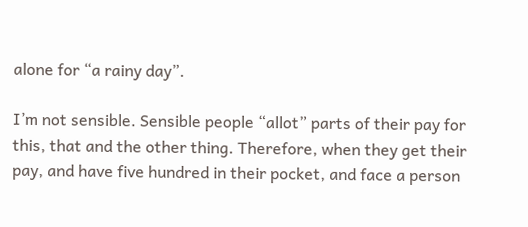alone for “a rainy day”.

I’m not sensible. Sensible people “allot” parts of their pay for this, that and the other thing. Therefore, when they get their pay, and have five hundred in their pocket, and face a person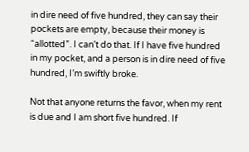in dire need of five hundred, they can say their pockets are empty, because their money is “allotted”. I can’t do that. If I have five hundred in my pocket, and a person is in dire need of five hundred, I’m swiftly broke.

Not that anyone returns the favor, when my rent is due and I am short five hundred. If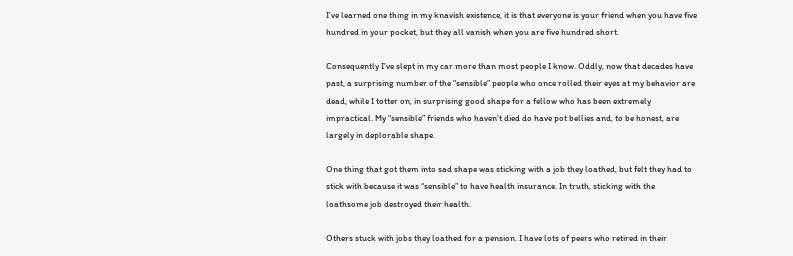I’ve learned one thing in my knavish existence, it is that everyone is your friend when you have five hundred in your pocket, but they all vanish when you are five hundred short.

Consequently I’ve slept in my car more than most people I know. Oddly, now that decades have past, a surprising number of the “sensible” people who once rolled their eyes at my behavior are dead, while I totter on, in surprising good shape for a fellow who has been extremely impractical. My “sensible” friends who haven’t died do have pot bellies and, to be honest, are largely in deplorable shape.

One thing that got them into sad shape was sticking with a job they loathed, but felt they had to stick with because it was “sensible” to have health insurance. In truth, sticking with the loathsome job destroyed their health.

Others stuck with jobs they loathed for a pension. I have lots of peers who retired in their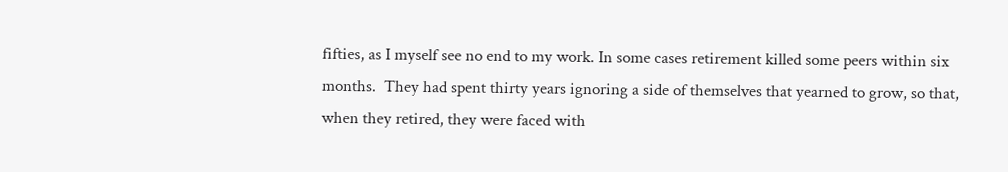fifties, as I myself see no end to my work. In some cases retirement killed some peers within six months.  They had spent thirty years ignoring a side of themselves that yearned to grow, so that, when they retired, they were faced with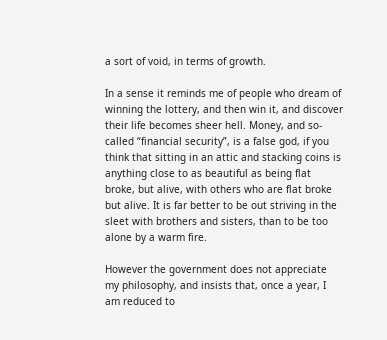a sort of void, in terms of growth.

In a sense it reminds me of people who dream of winning the lottery, and then win it, and discover their life becomes sheer hell. Money, and so-called “financial security”, is a false god, if you think that sitting in an attic and stacking coins is anything close to as beautiful as being flat broke, but alive, with others who are flat broke but alive. It is far better to be out striving in the sleet with brothers and sisters, than to be too alone by a warm fire.

However the government does not appreciate my philosophy, and insists that, once a year, I am reduced to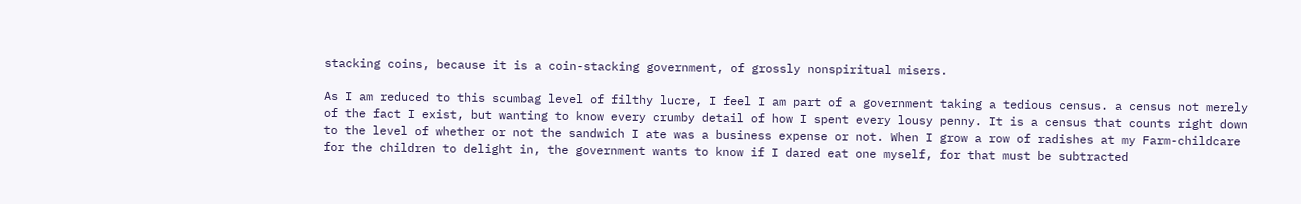stacking coins, because it is a coin-stacking government, of grossly nonspiritual misers.

As I am reduced to this scumbag level of filthy lucre, I feel I am part of a government taking a tedious census. a census not merely of the fact I exist, but wanting to know every crumby detail of how I spent every lousy penny. It is a census that counts right down to the level of whether or not the sandwich I ate was a business expense or not. When I grow a row of radishes at my Farm-childcare for the children to delight in, the government wants to know if I dared eat one myself, for that must be subtracted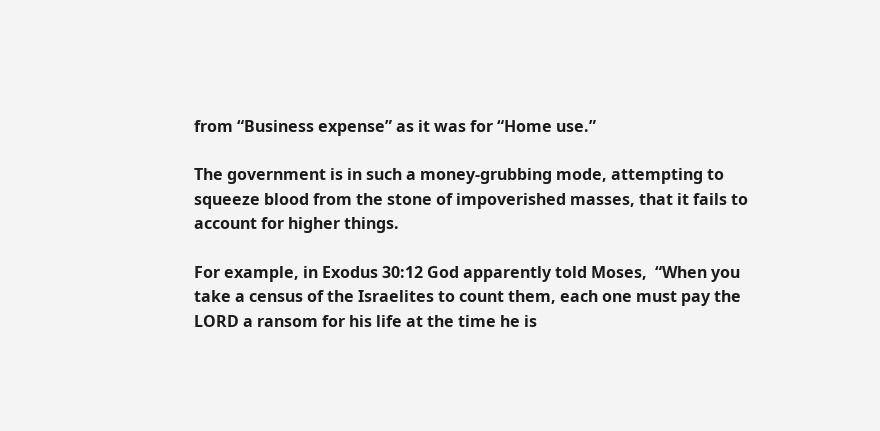from “Business expense” as it was for “Home use.”

The government is in such a money-grubbing mode, attempting to squeeze blood from the stone of impoverished masses, that it fails to account for higher things.

For example, in Exodus 30:12 God apparently told Moses,  “When you take a census of the Israelites to count them, each one must pay the LORD a ransom for his life at the time he is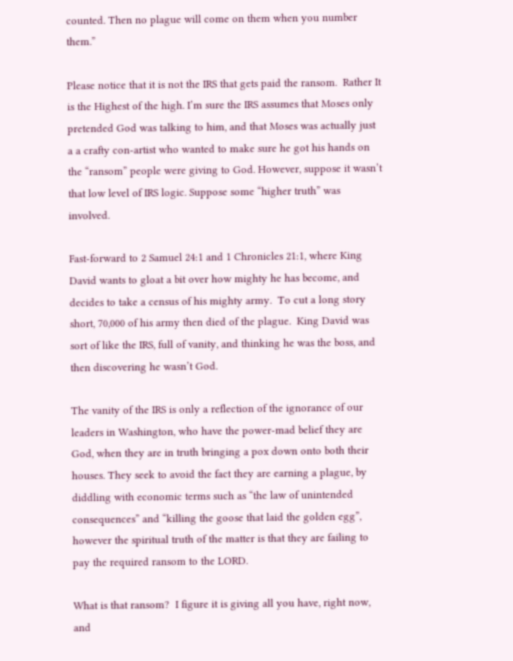counted. Then no plague will come on them when you number them.”

Please notice that it is not the IRS that gets paid the ransom.  Rather It is the Highest of the high. I’m sure the IRS assumes that Moses only pretended God was talking to him, and that Moses was actually just a a crafty con-artist who wanted to make sure he got his hands on the “ransom” people were giving to God. However, suppose it wasn’t that low level of IRS logic. Suppose some “higher truth” was involved.

Fast-forward to 2 Samuel 24:1 and 1 Chronicles 21:1, where King David wants to gloat a bit over how mighty he has become, and decides to take a census of his mighty army.  To cut a long story short, 70,000 of his army then died of the plague.  King David was sort of like the IRS, full of vanity, and thinking he was the boss, and then discovering he wasn’t God.

The vanity of the IRS is only a reflection of the ignorance of our leaders in Washington, who have the power-mad belief they are God, when they are in truth bringing a pox down onto both their houses. They seek to avoid the fact they are earning a plague, by diddling with economic terms such as “the law of unintended consequences” and “killing the goose that laid the golden egg”,  however the spiritual truth of the matter is that they are failing to pay the required ransom to the LORD.

What is that ransom?  I figure it is giving all you have, right now, and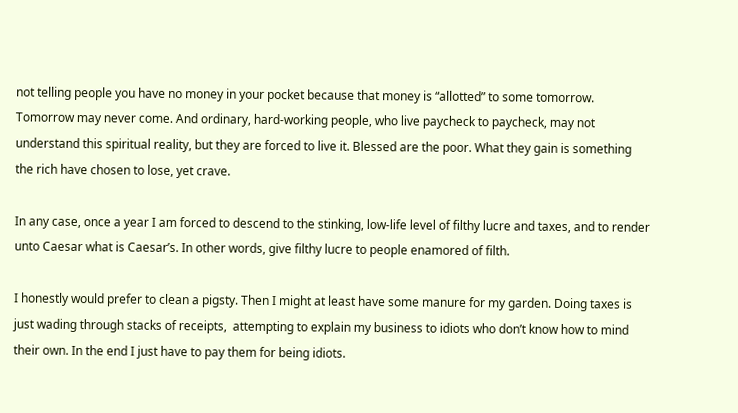not telling people you have no money in your pocket because that money is “allotted” to some tomorrow. Tomorrow may never come. And ordinary, hard-working people, who live paycheck to paycheck, may not understand this spiritual reality, but they are forced to live it. Blessed are the poor. What they gain is something the rich have chosen to lose, yet crave.

In any case, once a year I am forced to descend to the stinking, low-life level of filthy lucre and taxes, and to render unto Caesar what is Caesar’s. In other words, give filthy lucre to people enamored of filth.

I honestly would prefer to clean a pigsty. Then I might at least have some manure for my garden. Doing taxes is just wading through stacks of receipts,  attempting to explain my business to idiots who don’t know how to mind their own. In the end I just have to pay them for being idiots.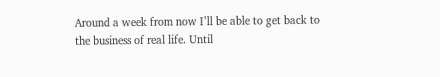Around a week from now I’ll be able to get back to the business of real life. Until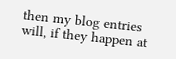then my blog entries will, if they happen at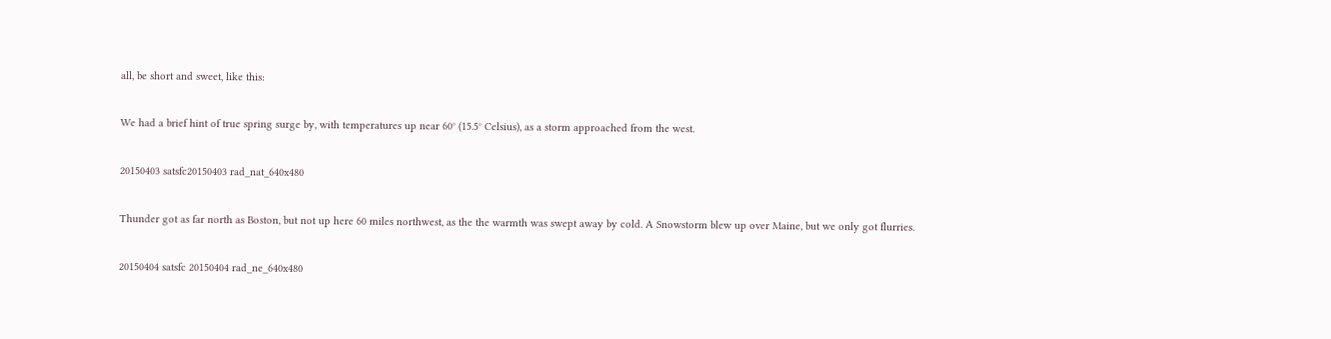all, be short and sweet, like this:

We had a brief hint of true spring surge by, with temperatures up near 60° (15.5° Celsius), as a storm approached from the west.

20150403 satsfc20150403 rad_nat_640x480

Thunder got as far north as Boston, but not up here 60 miles northwest, as the the warmth was swept away by cold. A Snowstorm blew up over Maine, but we only got flurries.

20150404 satsfc 20150404 rad_ne_640x480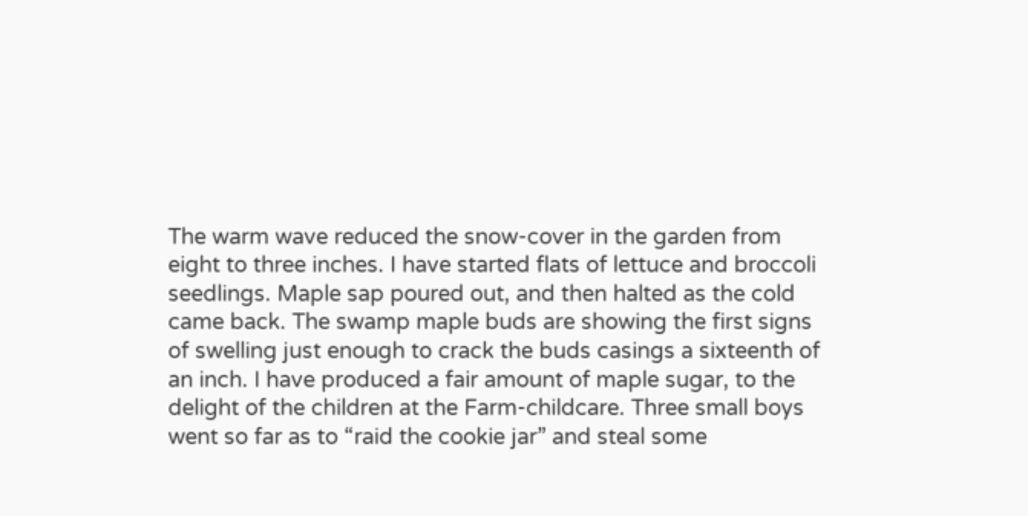The warm wave reduced the snow-cover in the garden from eight to three inches. I have started flats of lettuce and broccoli seedlings. Maple sap poured out, and then halted as the cold came back. The swamp maple buds are showing the first signs of swelling just enough to crack the buds casings a sixteenth of an inch. I have produced a fair amount of maple sugar, to the delight of the children at the Farm-childcare. Three small boys went so far as to “raid the cookie jar” and steal some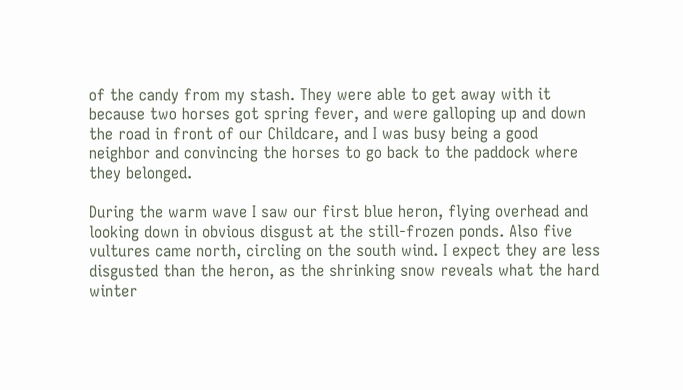of the candy from my stash. They were able to get away with it because two horses got spring fever, and were galloping up and down the road in front of our Childcare, and I was busy being a good neighbor and convincing the horses to go back to the paddock where they belonged.

During the warm wave I saw our first blue heron, flying overhead and looking down in obvious disgust at the still-frozen ponds. Also five vultures came north, circling on the south wind. I expect they are less disgusted than the heron, as the shrinking snow reveals what the hard winter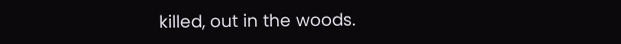killed, out in the woods.